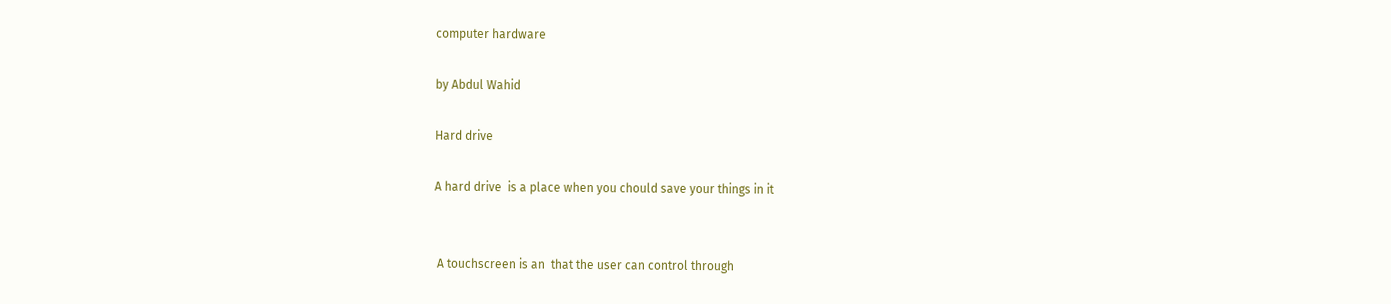computer hardware

by Abdul Wahid

Hard drive

A hard drive  is a place when you chould save your things in it


 A touchscreen is an  that the user can control through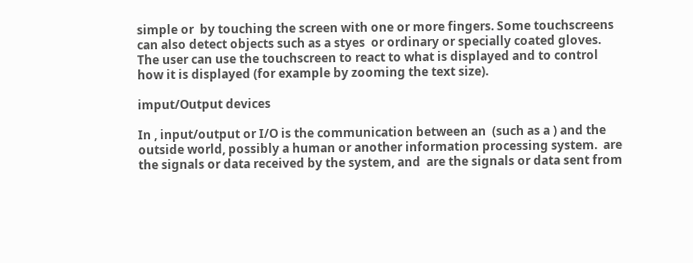simple or  by touching the screen with one or more fingers. Some touchscreens can also detect objects such as a styes  or ordinary or specially coated gloves. The user can use the touchscreen to react to what is displayed and to control how it is displayed (for example by zooming the text size).

imput/Output devices

In , input/output or I/O is the communication between an  (such as a ) and the outside world, possibly a human or another information processing system.  are the signals or data received by the system, and  are the signals or data sent from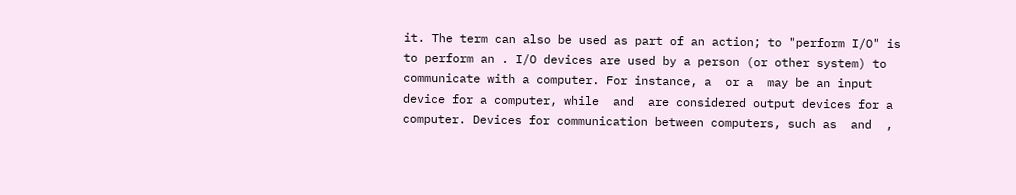it. The term can also be used as part of an action; to "perform I/O" is to perform an . I/O devices are used by a person (or other system) to communicate with a computer. For instance, a  or a  may be an input device for a computer, while  and  are considered output devices for a computer. Devices for communication between computers, such as  and  ,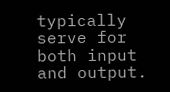typically serve for both input and output.